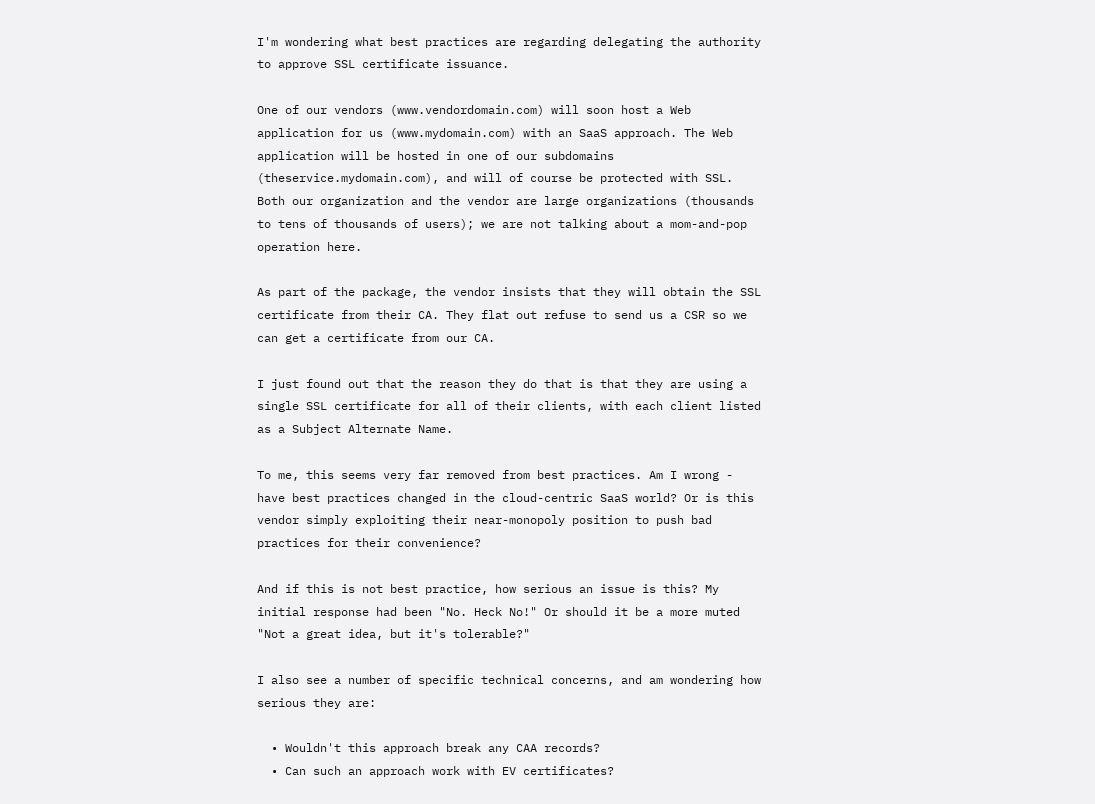I'm wondering what best practices are regarding delegating the authority to approve SSL certificate issuance.

One of our vendors (www.vendordomain.com) will soon host a Web application for us (www.mydomain.com) with an SaaS approach. The Web application will be hosted in one of our subdomains (theservice.mydomain.com), and will of course be protected with SSL. Both our organization and the vendor are large organizations (thousands to tens of thousands of users); we are not talking about a mom-and-pop operation here.

As part of the package, the vendor insists that they will obtain the SSL certificate from their CA. They flat out refuse to send us a CSR so we can get a certificate from our CA.

I just found out that the reason they do that is that they are using a single SSL certificate for all of their clients, with each client listed as a Subject Alternate Name.

To me, this seems very far removed from best practices. Am I wrong - have best practices changed in the cloud-centric SaaS world? Or is this vendor simply exploiting their near-monopoly position to push bad practices for their convenience?

And if this is not best practice, how serious an issue is this? My initial response had been "No. Heck No!" Or should it be a more muted "Not a great idea, but it's tolerable?"

I also see a number of specific technical concerns, and am wondering how serious they are:

  • Wouldn't this approach break any CAA records?
  • Can such an approach work with EV certificates?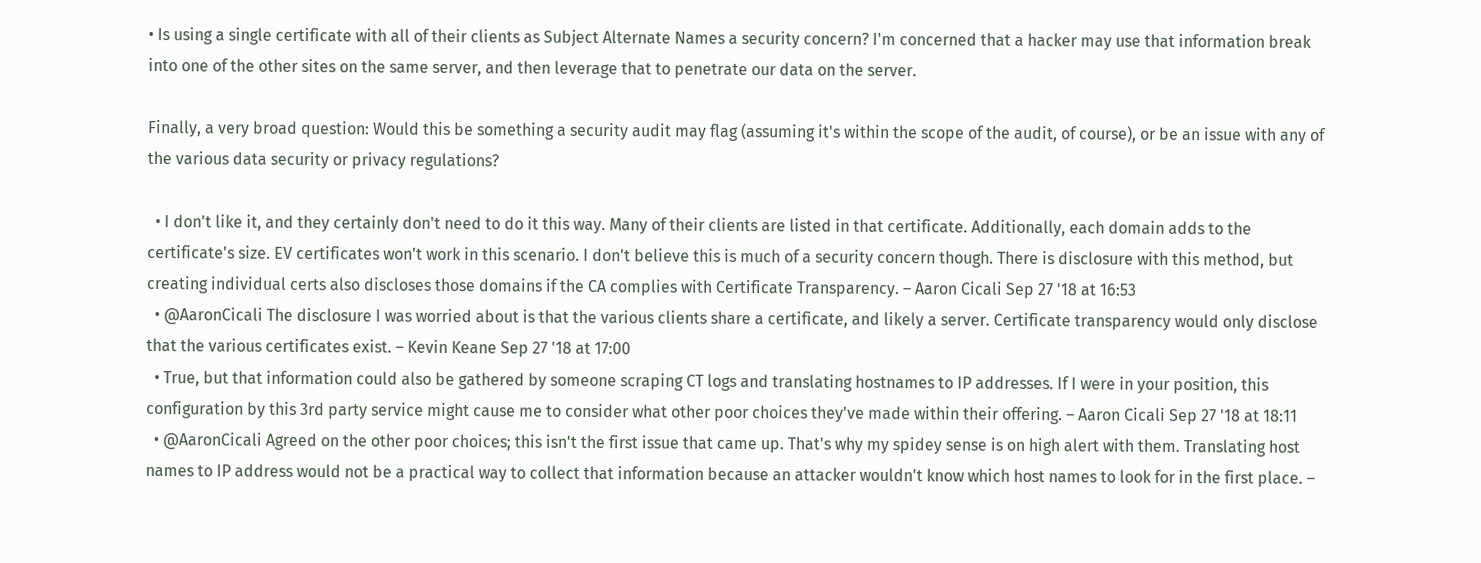• Is using a single certificate with all of their clients as Subject Alternate Names a security concern? I'm concerned that a hacker may use that information break into one of the other sites on the same server, and then leverage that to penetrate our data on the server.

Finally, a very broad question: Would this be something a security audit may flag (assuming it's within the scope of the audit, of course), or be an issue with any of the various data security or privacy regulations?

  • I don't like it, and they certainly don't need to do it this way. Many of their clients are listed in that certificate. Additionally, each domain adds to the certificate's size. EV certificates won't work in this scenario. I don't believe this is much of a security concern though. There is disclosure with this method, but creating individual certs also discloses those domains if the CA complies with Certificate Transparency. – Aaron Cicali Sep 27 '18 at 16:53
  • @AaronCicali The disclosure I was worried about is that the various clients share a certificate, and likely a server. Certificate transparency would only disclose that the various certificates exist. – Kevin Keane Sep 27 '18 at 17:00
  • True, but that information could also be gathered by someone scraping CT logs and translating hostnames to IP addresses. If I were in your position, this configuration by this 3rd party service might cause me to consider what other poor choices they've made within their offering. – Aaron Cicali Sep 27 '18 at 18:11
  • @AaronCicali Agreed on the other poor choices; this isn't the first issue that came up. That's why my spidey sense is on high alert with them. Translating host names to IP address would not be a practical way to collect that information because an attacker wouldn't know which host names to look for in the first place. –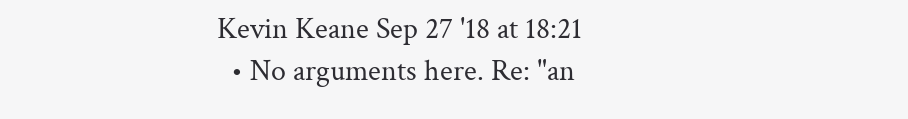Kevin Keane Sep 27 '18 at 18:21
  • No arguments here. Re: "an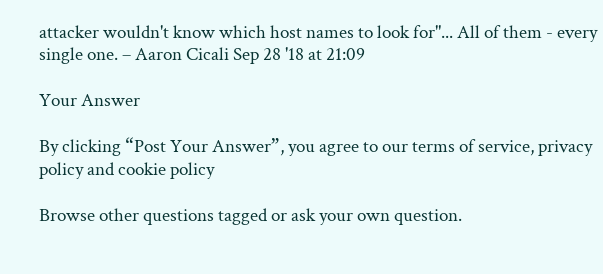attacker wouldn't know which host names to look for"... All of them - every single one. – Aaron Cicali Sep 28 '18 at 21:09

Your Answer

By clicking “Post Your Answer”, you agree to our terms of service, privacy policy and cookie policy

Browse other questions tagged or ask your own question.